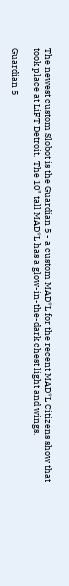The newest custom Slobot is the Guardian 5 - a custom MAD*L for the recent MAD*L Citizens show that took place at LiFT Detroit.  The 10" tall MAD*L has a glow-in-the-dark chest light and wings.

Guardian 5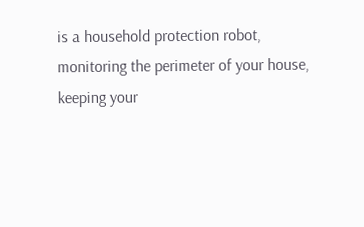is a household protection robot, monitoring the perimeter of your house, keeping your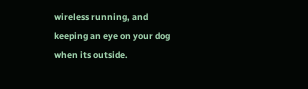wireless running, and keeping an eye on your dog when its outside.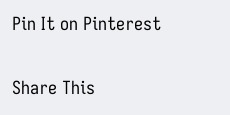Pin It on Pinterest

Share This